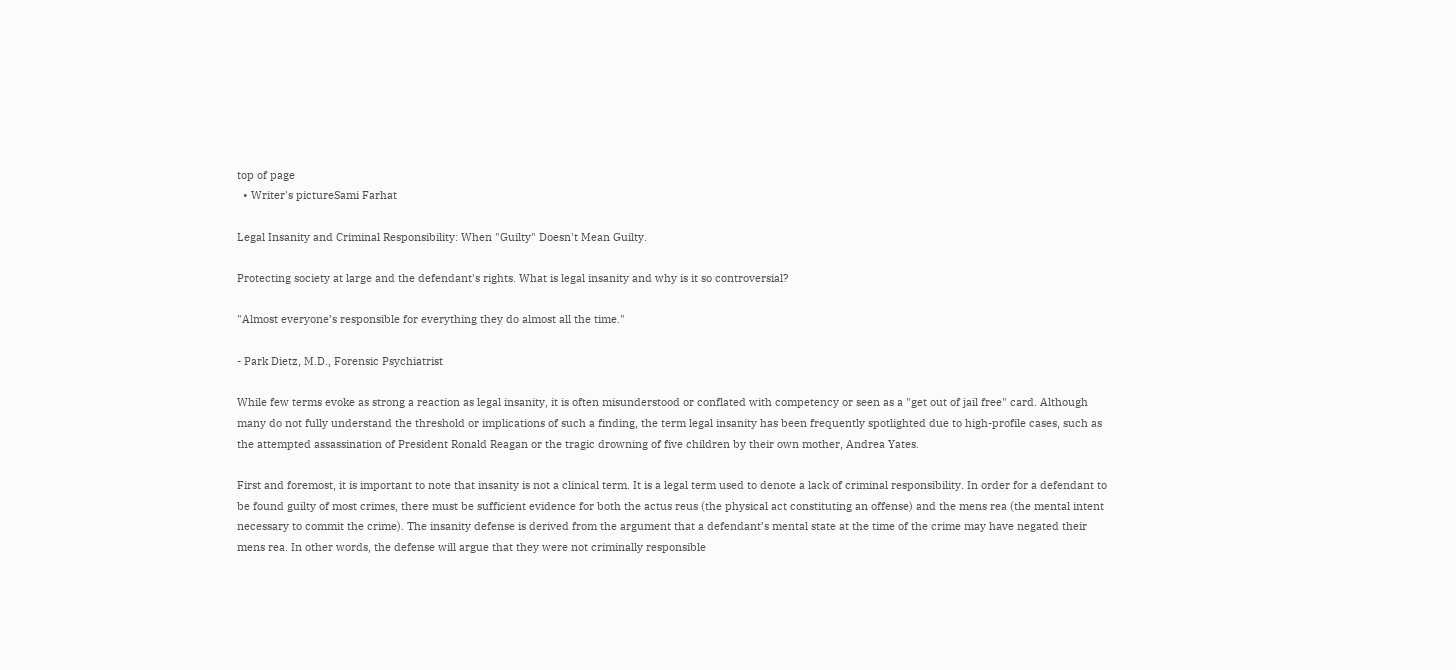top of page
  • Writer's pictureSami Farhat

Legal Insanity and Criminal Responsibility: When "Guilty" Doesn't Mean Guilty.

Protecting society at large and the defendant's rights. What is legal insanity and why is it so controversial?

"Almost everyone’s responsible for everything they do almost all the time."

- Park Dietz, M.D., Forensic Psychiatrist

While few terms evoke as strong a reaction as legal insanity, it is often misunderstood or conflated with competency or seen as a "get out of jail free" card. Although many do not fully understand the threshold or implications of such a finding, the term legal insanity has been frequently spotlighted due to high-profile cases, such as the attempted assassination of President Ronald Reagan or the tragic drowning of five children by their own mother, Andrea Yates.

First and foremost, it is important to note that insanity is not a clinical term. It is a legal term used to denote a lack of criminal responsibility. In order for a defendant to be found guilty of most crimes, there must be sufficient evidence for both the actus reus (the physical act constituting an offense) and the mens rea (the mental intent necessary to commit the crime). The insanity defense is derived from the argument that a defendant’s mental state at the time of the crime may have negated their mens rea. In other words, the defense will argue that they were not criminally responsible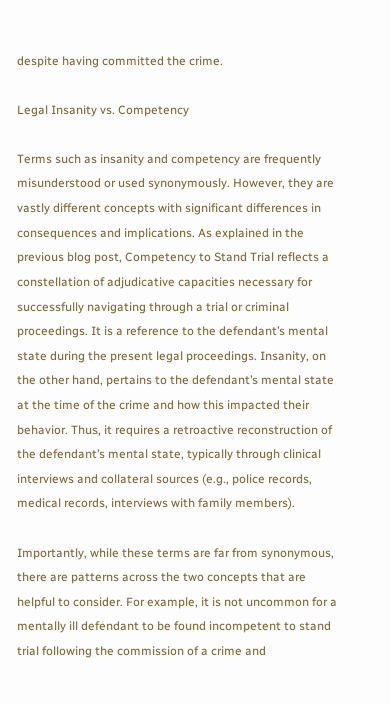despite having committed the crime.

Legal Insanity vs. Competency

Terms such as insanity and competency are frequently misunderstood or used synonymously. However, they are vastly different concepts with significant differences in consequences and implications. As explained in the previous blog post, Competency to Stand Trial reflects a constellation of adjudicative capacities necessary for successfully navigating through a trial or criminal proceedings. It is a reference to the defendant’s mental state during the present legal proceedings. Insanity, on the other hand, pertains to the defendant’s mental state at the time of the crime and how this impacted their behavior. Thus, it requires a retroactive reconstruction of the defendant’s mental state, typically through clinical interviews and collateral sources (e.g., police records, medical records, interviews with family members).

Importantly, while these terms are far from synonymous, there are patterns across the two concepts that are helpful to consider. For example, it is not uncommon for a mentally ill defendant to be found incompetent to stand trial following the commission of a crime and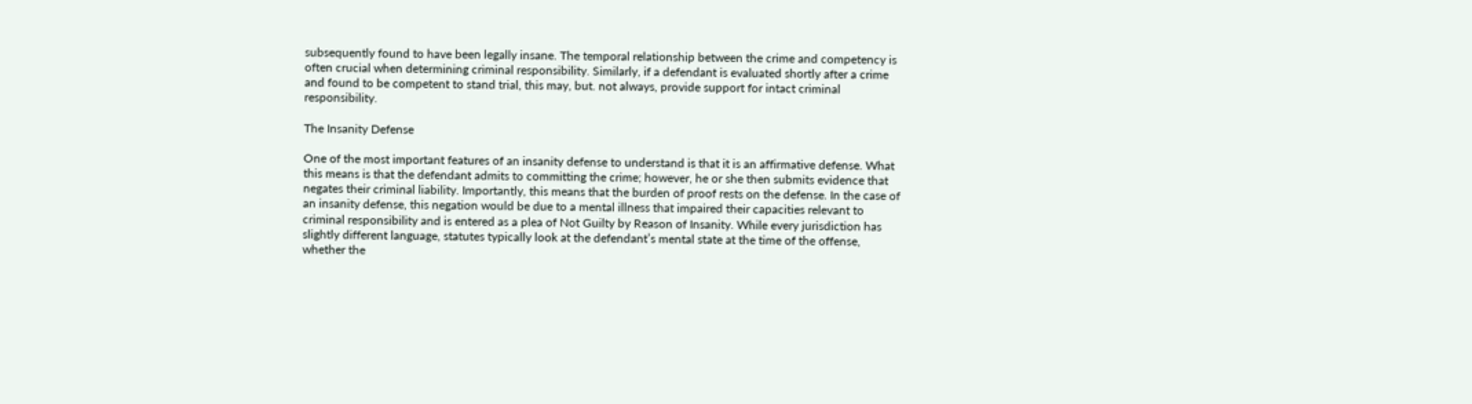subsequently found to have been legally insane. The temporal relationship between the crime and competency is often crucial when determining criminal responsibility. Similarly, if a defendant is evaluated shortly after a crime and found to be competent to stand trial, this may, but. not always, provide support for intact criminal responsibility.

The Insanity Defense

One of the most important features of an insanity defense to understand is that it is an affirmative defense. What this means is that the defendant admits to committing the crime; however, he or she then submits evidence that negates their criminal liability. Importantly, this means that the burden of proof rests on the defense. In the case of an insanity defense, this negation would be due to a mental illness that impaired their capacities relevant to criminal responsibility and is entered as a plea of Not Guilty by Reason of Insanity. While every jurisdiction has slightly different language, statutes typically look at the defendant’s mental state at the time of the offense, whether the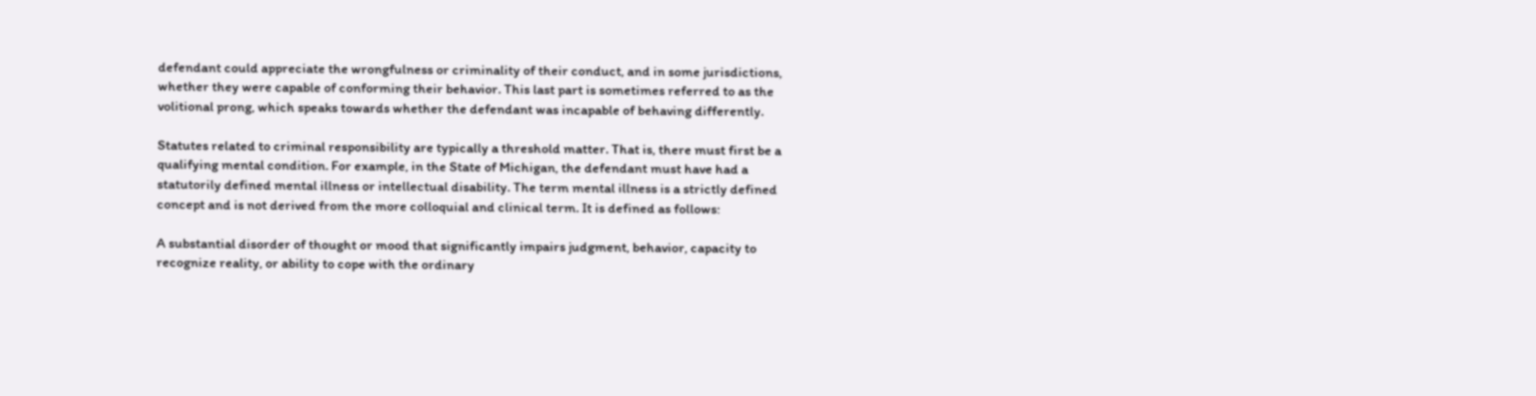defendant could appreciate the wrongfulness or criminality of their conduct, and in some jurisdictions, whether they were capable of conforming their behavior. This last part is sometimes referred to as the volitional prong, which speaks towards whether the defendant was incapable of behaving differently.

Statutes related to criminal responsibility are typically a threshold matter. That is, there must first be a qualifying mental condition. For example, in the State of Michigan, the defendant must have had a statutorily defined mental illness or intellectual disability. The term mental illness is a strictly defined concept and is not derived from the more colloquial and clinical term. It is defined as follows:

A substantial disorder of thought or mood that significantly impairs judgment, behavior, capacity to recognize reality, or ability to cope with the ordinary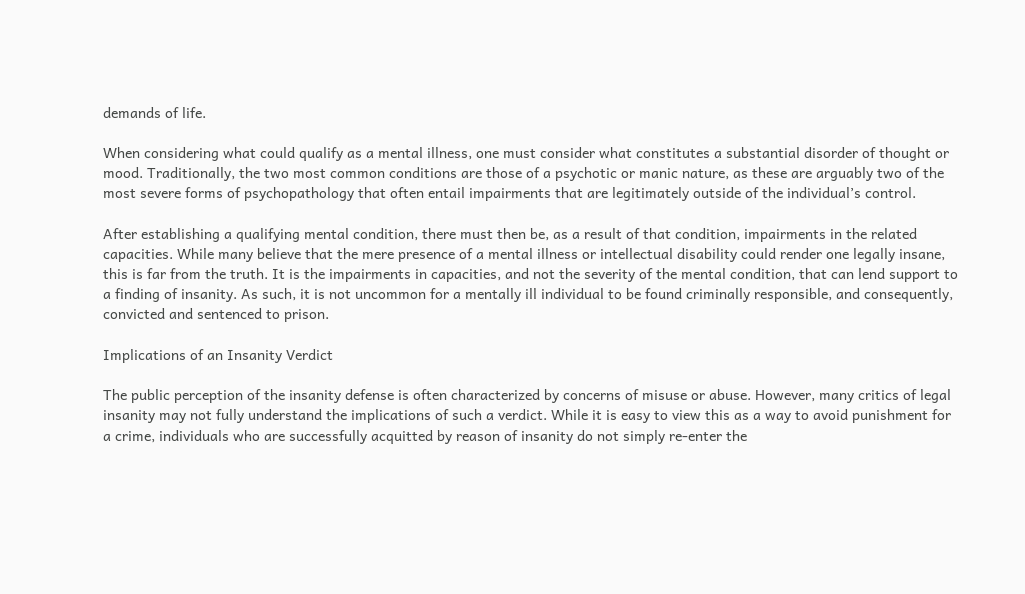demands of life.

When considering what could qualify as a mental illness, one must consider what constitutes a substantial disorder of thought or mood. Traditionally, the two most common conditions are those of a psychotic or manic nature, as these are arguably two of the most severe forms of psychopathology that often entail impairments that are legitimately outside of the individual’s control.

After establishing a qualifying mental condition, there must then be, as a result of that condition, impairments in the related capacities. While many believe that the mere presence of a mental illness or intellectual disability could render one legally insane, this is far from the truth. It is the impairments in capacities, and not the severity of the mental condition, that can lend support to a finding of insanity. As such, it is not uncommon for a mentally ill individual to be found criminally responsible, and consequently, convicted and sentenced to prison.

Implications of an Insanity Verdict

The public perception of the insanity defense is often characterized by concerns of misuse or abuse. However, many critics of legal insanity may not fully understand the implications of such a verdict. While it is easy to view this as a way to avoid punishment for a crime, individuals who are successfully acquitted by reason of insanity do not simply re-enter the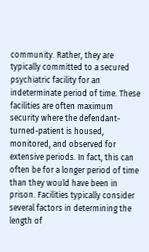community. Rather, they are typically committed to a secured psychiatric facility for an indeterminate period of time. These facilities are often maximum security where the defendant-turned-patient is housed, monitored, and observed for extensive periods. In fact, this can often be for a longer period of time than they would have been in prison. Facilities typically consider several factors in determining the length of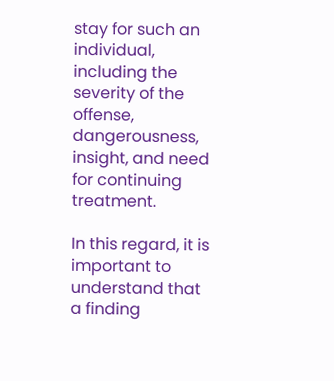stay for such an individual, including the severity of the offense, dangerousness, insight, and need for continuing treatment.

In this regard, it is important to understand that a finding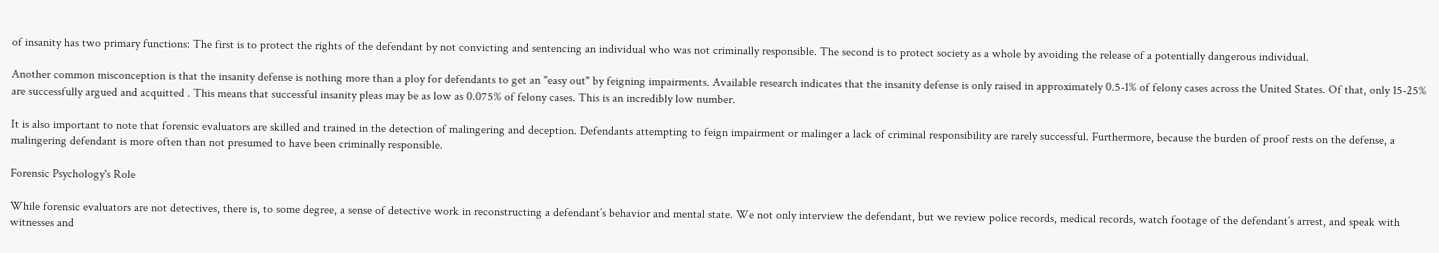of insanity has two primary functions: The first is to protect the rights of the defendant by not convicting and sentencing an individual who was not criminally responsible. The second is to protect society as a whole by avoiding the release of a potentially dangerous individual.

Another common misconception is that the insanity defense is nothing more than a ploy for defendants to get an "easy out" by feigning impairments. Available research indicates that the insanity defense is only raised in approximately 0.5-1% of felony cases across the United States. Of that, only 15-25% are successfully argued and acquitted . This means that successful insanity pleas may be as low as 0.075% of felony cases. This is an incredibly low number.

It is also important to note that forensic evaluators are skilled and trained in the detection of malingering and deception. Defendants attempting to feign impairment or malinger a lack of criminal responsibility are rarely successful. Furthermore, because the burden of proof rests on the defense, a malingering defendant is more often than not presumed to have been criminally responsible.

Forensic Psychology's Role

While forensic evaluators are not detectives, there is, to some degree, a sense of detective work in reconstructing a defendant’s behavior and mental state. We not only interview the defendant, but we review police records, medical records, watch footage of the defendant’s arrest, and speak with witnesses and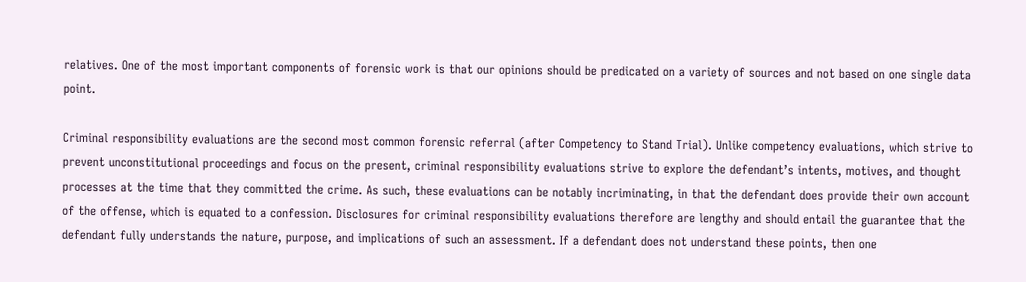relatives. One of the most important components of forensic work is that our opinions should be predicated on a variety of sources and not based on one single data point.

Criminal responsibility evaluations are the second most common forensic referral (after Competency to Stand Trial). Unlike competency evaluations, which strive to prevent unconstitutional proceedings and focus on the present, criminal responsibility evaluations strive to explore the defendant’s intents, motives, and thought processes at the time that they committed the crime. As such, these evaluations can be notably incriminating, in that the defendant does provide their own account of the offense, which is equated to a confession. Disclosures for criminal responsibility evaluations therefore are lengthy and should entail the guarantee that the defendant fully understands the nature, purpose, and implications of such an assessment. If a defendant does not understand these points, then one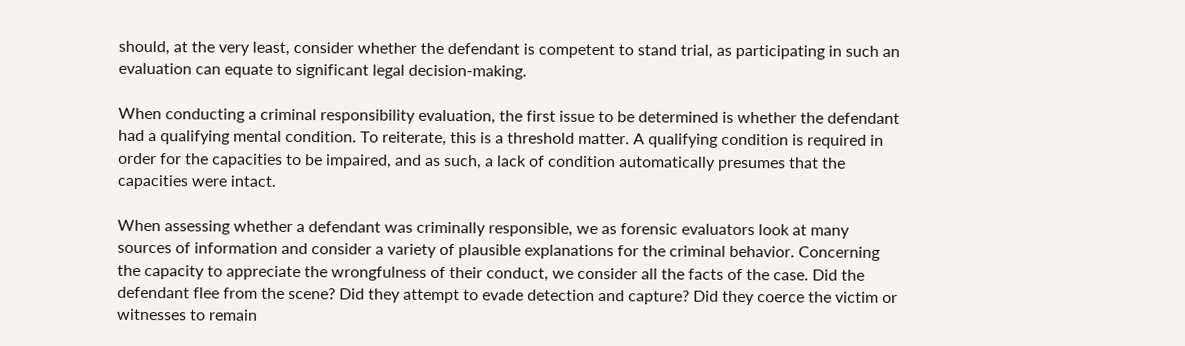should, at the very least, consider whether the defendant is competent to stand trial, as participating in such an evaluation can equate to significant legal decision-making.

When conducting a criminal responsibility evaluation, the first issue to be determined is whether the defendant had a qualifying mental condition. To reiterate, this is a threshold matter. A qualifying condition is required in order for the capacities to be impaired, and as such, a lack of condition automatically presumes that the capacities were intact.

When assessing whether a defendant was criminally responsible, we as forensic evaluators look at many sources of information and consider a variety of plausible explanations for the criminal behavior. Concerning the capacity to appreciate the wrongfulness of their conduct, we consider all the facts of the case. Did the defendant flee from the scene? Did they attempt to evade detection and capture? Did they coerce the victim or witnesses to remain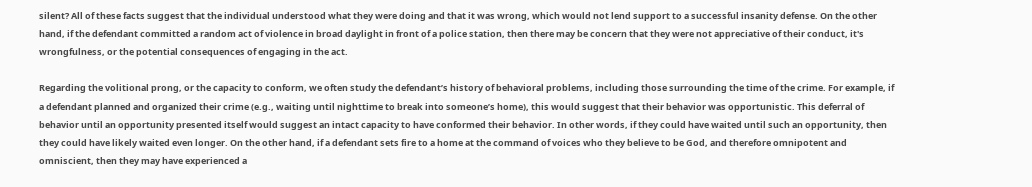silent? All of these facts suggest that the individual understood what they were doing and that it was wrong, which would not lend support to a successful insanity defense. On the other hand, if the defendant committed a random act of violence in broad daylight in front of a police station, then there may be concern that they were not appreciative of their conduct, it's wrongfulness, or the potential consequences of engaging in the act.

Regarding the volitional prong, or the capacity to conform, we often study the defendant’s history of behavioral problems, including those surrounding the time of the crime. For example, if a defendant planned and organized their crime (e.g., waiting until nighttime to break into someone’s home), this would suggest that their behavior was opportunistic. This deferral of behavior until an opportunity presented itself would suggest an intact capacity to have conformed their behavior. In other words, if they could have waited until such an opportunity, then they could have likely waited even longer. On the other hand, if a defendant sets fire to a home at the command of voices who they believe to be God, and therefore omnipotent and omniscient, then they may have experienced a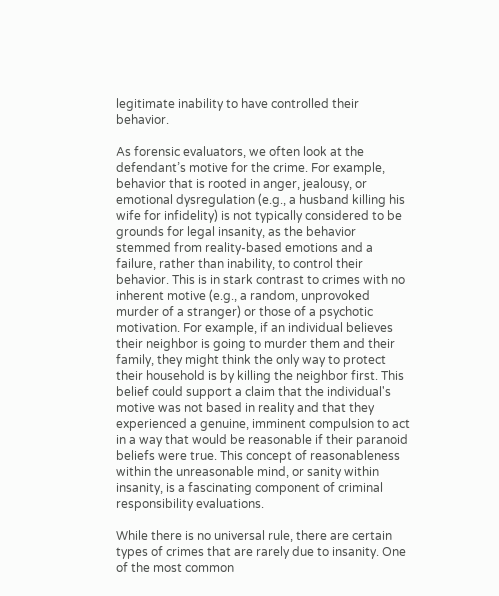legitimate inability to have controlled their behavior.

As forensic evaluators, we often look at the defendant’s motive for the crime. For example, behavior that is rooted in anger, jealousy, or emotional dysregulation (e.g., a husband killing his wife for infidelity) is not typically considered to be grounds for legal insanity, as the behavior stemmed from reality-based emotions and a failure, rather than inability, to control their behavior. This is in stark contrast to crimes with no inherent motive (e.g., a random, unprovoked murder of a stranger) or those of a psychotic motivation. For example, if an individual believes their neighbor is going to murder them and their family, they might think the only way to protect their household is by killing the neighbor first. This belief could support a claim that the individual's motive was not based in reality and that they experienced a genuine, imminent compulsion to act in a way that would be reasonable if their paranoid beliefs were true. This concept of reasonableness within the unreasonable mind, or sanity within insanity, is a fascinating component of criminal responsibility evaluations.

While there is no universal rule, there are certain types of crimes that are rarely due to insanity. One of the most common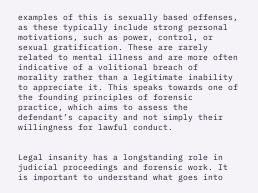examples of this is sexually based offenses, as these typically include strong personal motivations, such as power, control, or sexual gratification. These are rarely related to mental illness and are more often indicative of a volitional breach of morality rather than a legitimate inability to appreciate it. This speaks towards one of the founding principles of forensic practice, which aims to assess the defendant’s capacity and not simply their willingness for lawful conduct.


Legal insanity has a longstanding role in judicial proceedings and forensic work. It is important to understand what goes into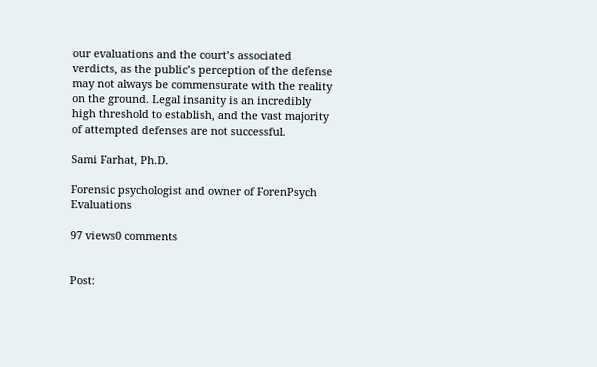our evaluations and the court’s associated verdicts, as the public’s perception of the defense may not always be commensurate with the reality on the ground. Legal insanity is an incredibly high threshold to establish, and the vast majority of attempted defenses are not successful.

Sami Farhat, Ph.D.

Forensic psychologist and owner of ForenPsych Evaluations

97 views0 comments


Post: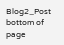Blog2_Post
bottom of page